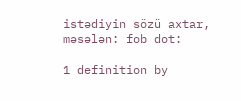istədiyin sözü axtar, məsələn: fob dot:

1 definition by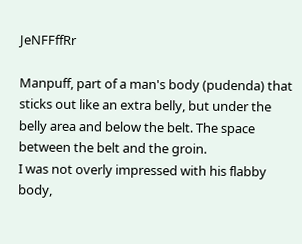JeNFFffRr

Manpuff, part of a man's body (pudenda) that sticks out like an extra belly, but under the belly area and below the belt. The space between the belt and the groin.
I was not overly impressed with his flabby body,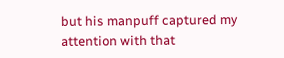but his manpuff captured my attention with that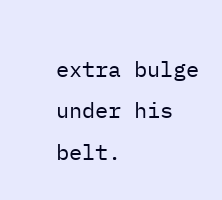extra bulge under his belt.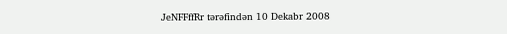JeNFFffRr tərəfindən 10 Dekabr 2008